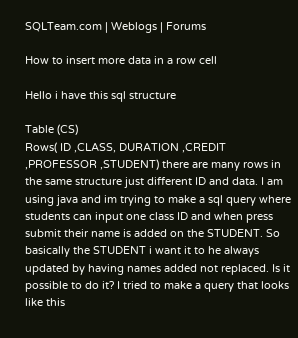SQLTeam.com | Weblogs | Forums

How to insert more data in a row cell

Hello i have this sql structure

Table (CS)
Rows( ID ,CLASS, DURATION ,CREDIT ,PROFESSOR ,STUDENT) there are many rows in the same structure just different ID and data. I am using java and im trying to make a sql query where students can input one class ID and when press submit their name is added on the STUDENT. So basically the STUDENT i want it to he always updated by having names added not replaced. Is it possible to do it? I tried to make a query that looks like this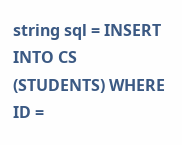string sql = INSERT INTO CS (STUDENTS) WHERE ID =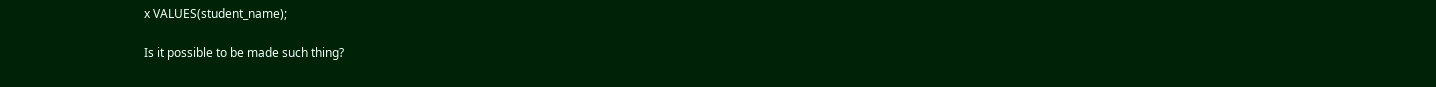x VALUES(student_name);

Is it possible to be made such thing?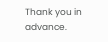Thank you in advance.